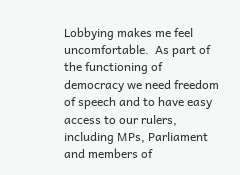Lobbying makes me feel uncomfortable.  As part of the functioning of democracy we need freedom of speech and to have easy access to our rulers, including MPs, Parliament and members of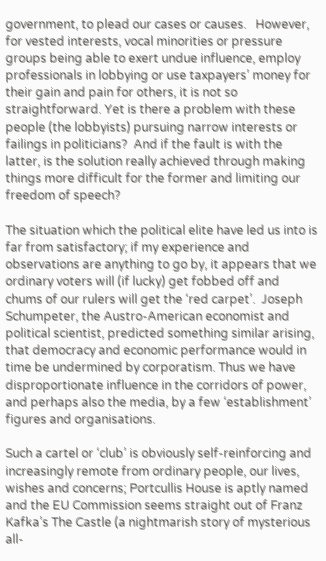government, to plead our cases or causes.   However, for vested interests, vocal minorities or pressure groups being able to exert undue influence, employ professionals in lobbying or use taxpayers’ money for their gain and pain for others, it is not so straightforward. Yet is there a problem with these people (the lobbyists) pursuing narrow interests or failings in politicians?  And if the fault is with the latter, is the solution really achieved through making things more difficult for the former and limiting our freedom of speech?

The situation which the political elite have led us into is far from satisfactory; if my experience and observations are anything to go by, it appears that we ordinary voters will (if lucky) get fobbed off and chums of our rulers will get the ‘red carpet’.  Joseph Schumpeter, the Austro-American economist and political scientist, predicted something similar arising, that democracy and economic performance would in time be undermined by corporatism. Thus we have disproportionate influence in the corridors of power, and perhaps also the media, by a few ‘establishment’ figures and organisations.

Such a cartel or ‘club’ is obviously self-reinforcing and increasingly remote from ordinary people, our lives, wishes and concerns; Portcullis House is aptly named and the EU Commission seems straight out of Franz Kafka’s The Castle (a nightmarish story of mysterious all-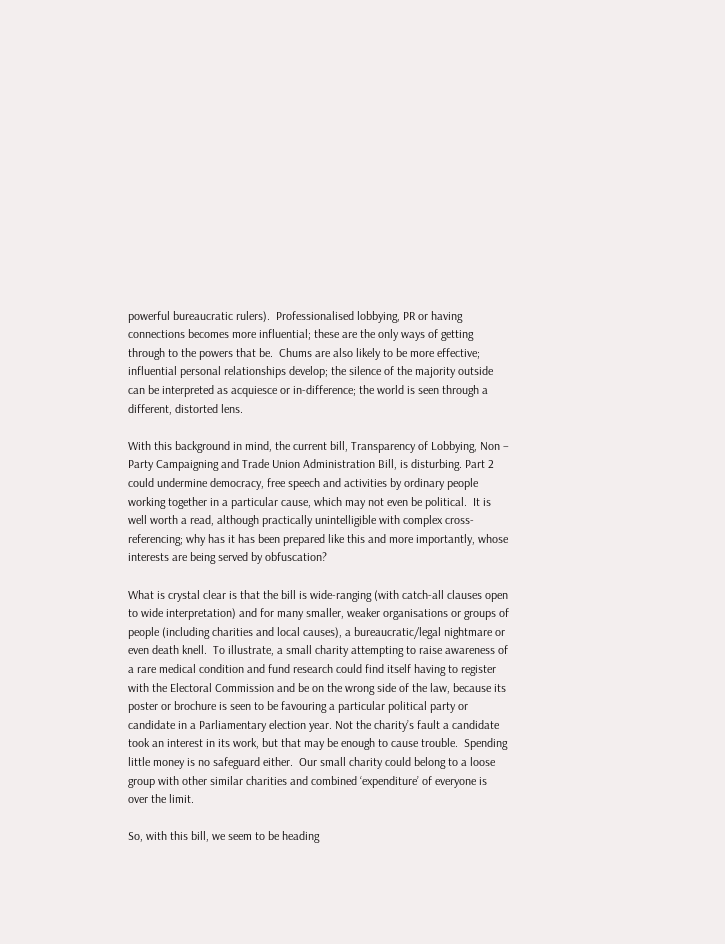powerful bureaucratic rulers).  Professionalised lobbying, PR or having connections becomes more influential; these are the only ways of getting through to the powers that be.  Chums are also likely to be more effective; influential personal relationships develop; the silence of the majority outside can be interpreted as acquiesce or in-difference; the world is seen through a different, distorted lens.

With this background in mind, the current bill, Transparency of Lobbying, Non – Party Campaigning and Trade Union Administration Bill, is disturbing. Part 2 could undermine democracy, free speech and activities by ordinary people working together in a particular cause, which may not even be political.  It is well worth a read, although practically unintelligible with complex cross-referencing; why has it has been prepared like this and more importantly, whose interests are being served by obfuscation?

What is crystal clear is that the bill is wide-ranging (with catch-all clauses open to wide interpretation) and for many smaller, weaker organisations or groups of people (including charities and local causes), a bureaucratic/legal nightmare or even death knell.  To illustrate, a small charity attempting to raise awareness of a rare medical condition and fund research could find itself having to register with the Electoral Commission and be on the wrong side of the law, because its poster or brochure is seen to be favouring a particular political party or candidate in a Parliamentary election year. Not the charity’s fault a candidate took an interest in its work, but that may be enough to cause trouble.  Spending little money is no safeguard either.  Our small charity could belong to a loose group with other similar charities and combined ‘expenditure’ of everyone is over the limit.

So, with this bill, we seem to be heading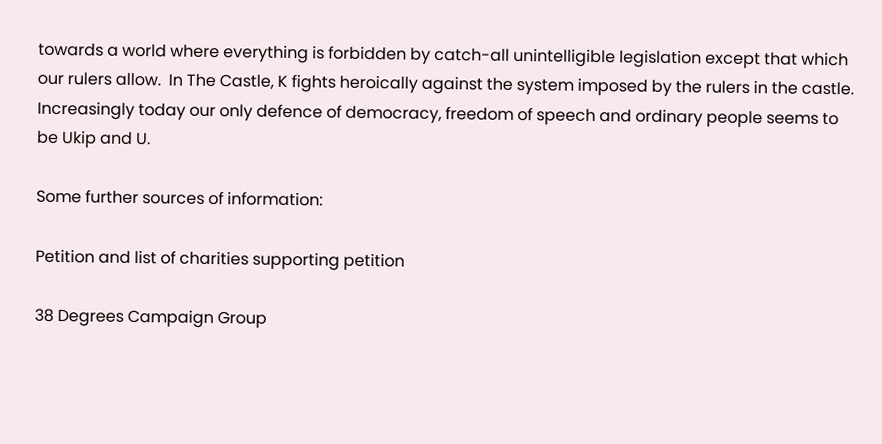towards a world where everything is forbidden by catch-all unintelligible legislation except that which our rulers allow.  In The Castle, K fights heroically against the system imposed by the rulers in the castle. Increasingly today our only defence of democracy, freedom of speech and ordinary people seems to be Ukip and U.

Some further sources of information:

Petition and list of charities supporting petition

38 Degrees Campaign Group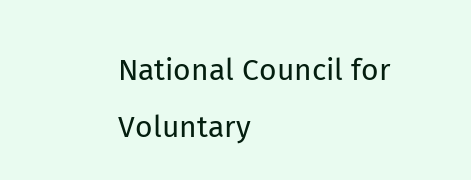National Council for Voluntary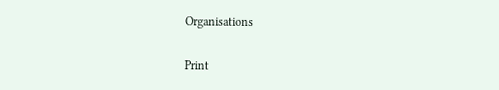Organisations

Print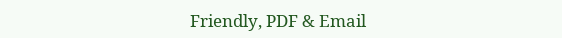Friendly, PDF & Email